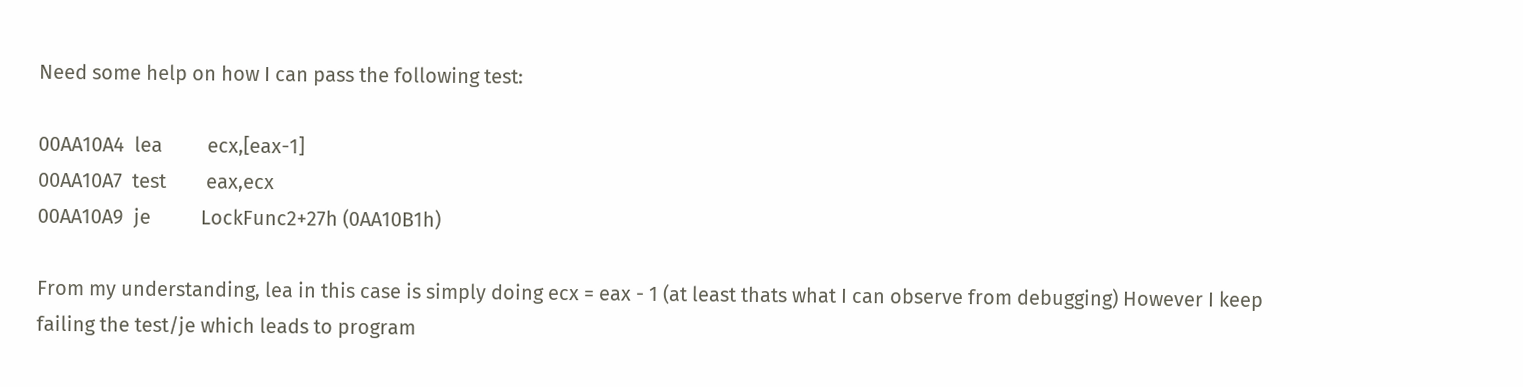Need some help on how I can pass the following test:

00AA10A4  lea         ecx,[eax-1]
00AA10A7  test        eax,ecx
00AA10A9  je          LockFunc2+27h (0AA10B1h)

From my understanding, lea in this case is simply doing ecx = eax - 1 (at least thats what I can observe from debugging) However I keep failing the test/je which leads to program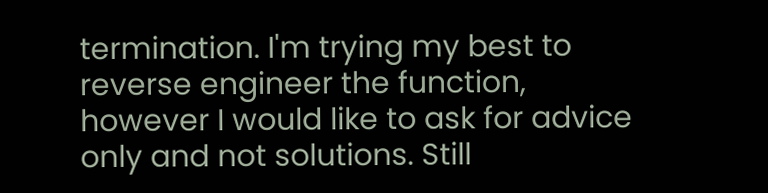termination. I'm trying my best to reverse engineer the function, however I would like to ask for advice only and not solutions. Still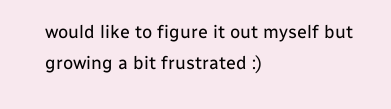would like to figure it out myself but growing a bit frustrated :)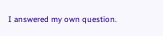I answered my own question.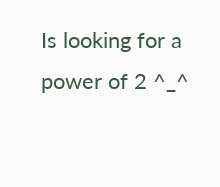Is looking for a power of 2 ^_^